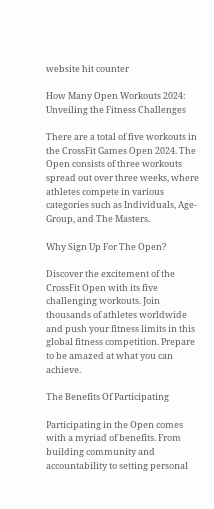website hit counter

How Many Open Workouts 2024: Unveiling the Fitness Challenges

There are a total of five workouts in the CrossFit Games Open 2024. The Open consists of three workouts spread out over three weeks, where athletes compete in various categories such as Individuals, Age-Group, and The Masters.

Why Sign Up For The Open?

Discover the excitement of the CrossFit Open with its five challenging workouts. Join thousands of athletes worldwide and push your fitness limits in this global fitness competition. Prepare to be amazed at what you can achieve.

The Benefits Of Participating

Participating in the Open comes with a myriad of benefits. From building community and accountability to setting personal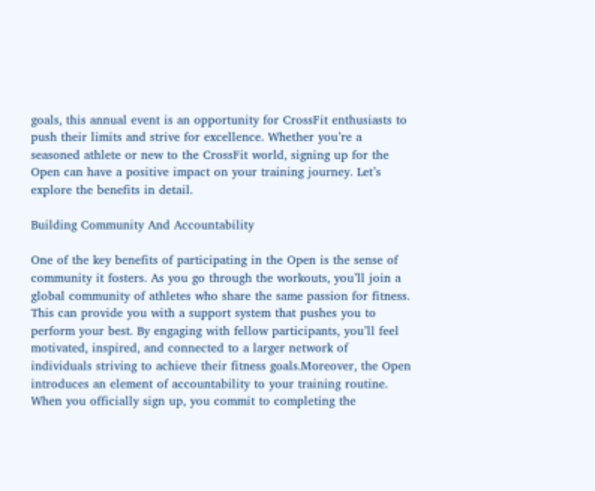goals, this annual event is an opportunity for CrossFit enthusiasts to push their limits and strive for excellence. Whether you’re a seasoned athlete or new to the CrossFit world, signing up for the Open can have a positive impact on your training journey. Let’s explore the benefits in detail.

Building Community And Accountability

One of the key benefits of participating in the Open is the sense of community it fosters. As you go through the workouts, you’ll join a global community of athletes who share the same passion for fitness. This can provide you with a support system that pushes you to perform your best. By engaging with fellow participants, you’ll feel motivated, inspired, and connected to a larger network of individuals striving to achieve their fitness goals.Moreover, the Open introduces an element of accountability to your training routine. When you officially sign up, you commit to completing the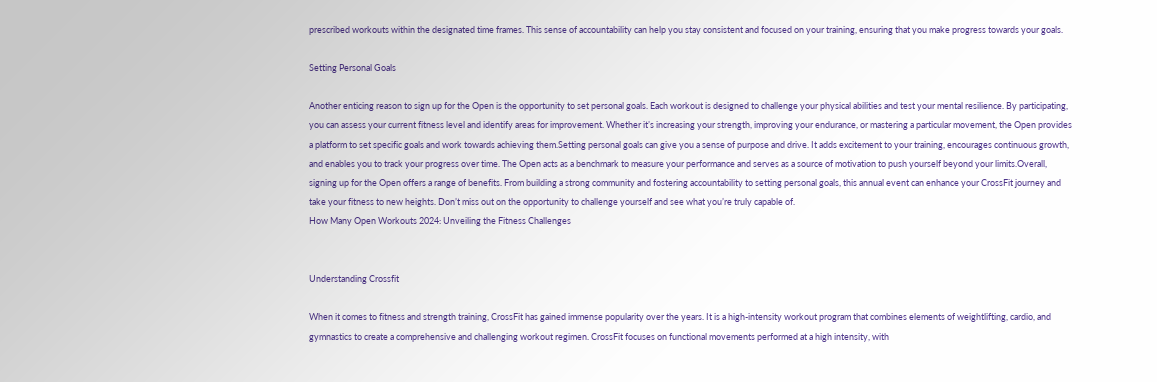prescribed workouts within the designated time frames. This sense of accountability can help you stay consistent and focused on your training, ensuring that you make progress towards your goals.

Setting Personal Goals

Another enticing reason to sign up for the Open is the opportunity to set personal goals. Each workout is designed to challenge your physical abilities and test your mental resilience. By participating, you can assess your current fitness level and identify areas for improvement. Whether it’s increasing your strength, improving your endurance, or mastering a particular movement, the Open provides a platform to set specific goals and work towards achieving them.Setting personal goals can give you a sense of purpose and drive. It adds excitement to your training, encourages continuous growth, and enables you to track your progress over time. The Open acts as a benchmark to measure your performance and serves as a source of motivation to push yourself beyond your limits.Overall, signing up for the Open offers a range of benefits. From building a strong community and fostering accountability to setting personal goals, this annual event can enhance your CrossFit journey and take your fitness to new heights. Don’t miss out on the opportunity to challenge yourself and see what you’re truly capable of.
How Many Open Workouts 2024: Unveiling the Fitness Challenges


Understanding Crossfit

When it comes to fitness and strength training, CrossFit has gained immense popularity over the years. It is a high-intensity workout program that combines elements of weightlifting, cardio, and gymnastics to create a comprehensive and challenging workout regimen. CrossFit focuses on functional movements performed at a high intensity, with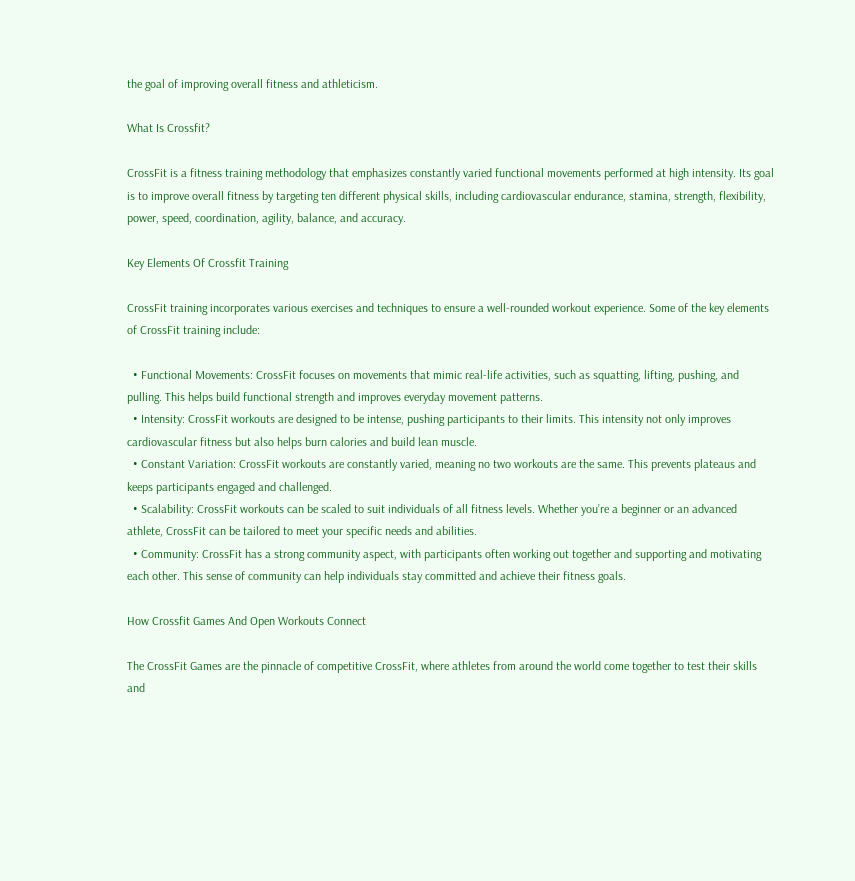the goal of improving overall fitness and athleticism.

What Is Crossfit?

CrossFit is a fitness training methodology that emphasizes constantly varied functional movements performed at high intensity. Its goal is to improve overall fitness by targeting ten different physical skills, including cardiovascular endurance, stamina, strength, flexibility, power, speed, coordination, agility, balance, and accuracy.

Key Elements Of Crossfit Training

CrossFit training incorporates various exercises and techniques to ensure a well-rounded workout experience. Some of the key elements of CrossFit training include:

  • Functional Movements: CrossFit focuses on movements that mimic real-life activities, such as squatting, lifting, pushing, and pulling. This helps build functional strength and improves everyday movement patterns.
  • Intensity: CrossFit workouts are designed to be intense, pushing participants to their limits. This intensity not only improves cardiovascular fitness but also helps burn calories and build lean muscle.
  • Constant Variation: CrossFit workouts are constantly varied, meaning no two workouts are the same. This prevents plateaus and keeps participants engaged and challenged.
  • Scalability: CrossFit workouts can be scaled to suit individuals of all fitness levels. Whether you’re a beginner or an advanced athlete, CrossFit can be tailored to meet your specific needs and abilities.
  • Community: CrossFit has a strong community aspect, with participants often working out together and supporting and motivating each other. This sense of community can help individuals stay committed and achieve their fitness goals.

How Crossfit Games And Open Workouts Connect

The CrossFit Games are the pinnacle of competitive CrossFit, where athletes from around the world come together to test their skills and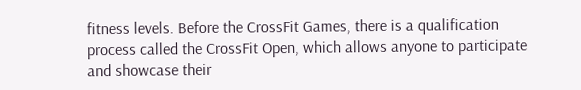fitness levels. Before the CrossFit Games, there is a qualification process called the CrossFit Open, which allows anyone to participate and showcase their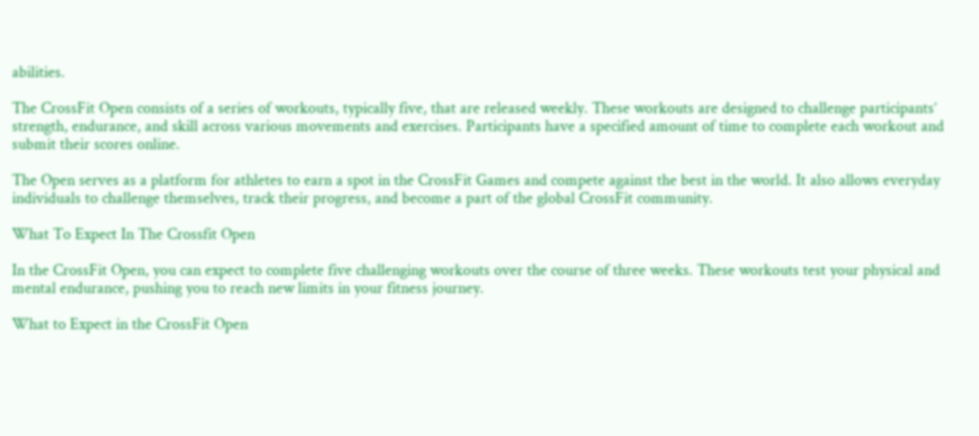abilities.

The CrossFit Open consists of a series of workouts, typically five, that are released weekly. These workouts are designed to challenge participants’ strength, endurance, and skill across various movements and exercises. Participants have a specified amount of time to complete each workout and submit their scores online.

The Open serves as a platform for athletes to earn a spot in the CrossFit Games and compete against the best in the world. It also allows everyday individuals to challenge themselves, track their progress, and become a part of the global CrossFit community.

What To Expect In The Crossfit Open

In the CrossFit Open, you can expect to complete five challenging workouts over the course of three weeks. These workouts test your physical and mental endurance, pushing you to reach new limits in your fitness journey.

What to Expect in the CrossFit Open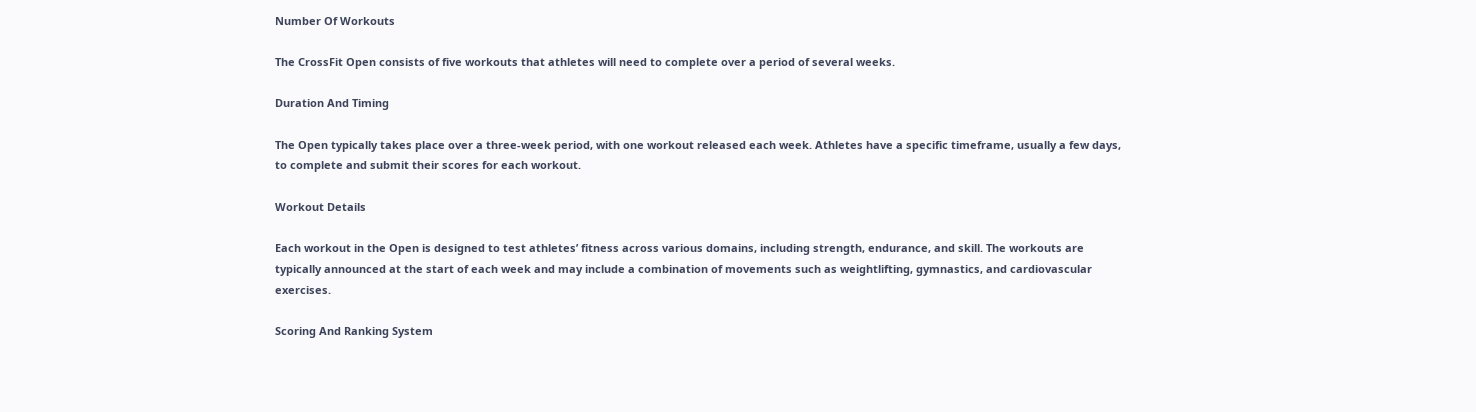Number Of Workouts

The CrossFit Open consists of five workouts that athletes will need to complete over a period of several weeks.

Duration And Timing

The Open typically takes place over a three-week period, with one workout released each week. Athletes have a specific timeframe, usually a few days, to complete and submit their scores for each workout.

Workout Details

Each workout in the Open is designed to test athletes’ fitness across various domains, including strength, endurance, and skill. The workouts are typically announced at the start of each week and may include a combination of movements such as weightlifting, gymnastics, and cardiovascular exercises.

Scoring And Ranking System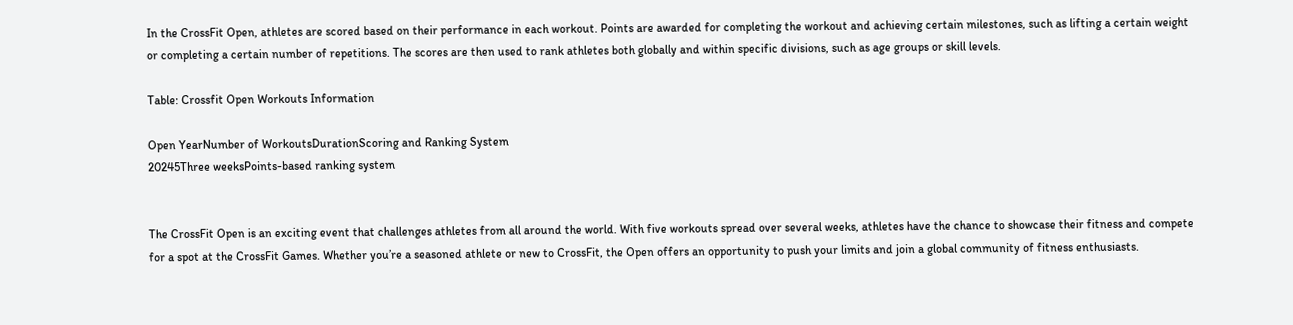In the CrossFit Open, athletes are scored based on their performance in each workout. Points are awarded for completing the workout and achieving certain milestones, such as lifting a certain weight or completing a certain number of repetitions. The scores are then used to rank athletes both globally and within specific divisions, such as age groups or skill levels.

Table: Crossfit Open Workouts Information

Open YearNumber of WorkoutsDurationScoring and Ranking System
20245Three weeksPoints-based ranking system


The CrossFit Open is an exciting event that challenges athletes from all around the world. With five workouts spread over several weeks, athletes have the chance to showcase their fitness and compete for a spot at the CrossFit Games. Whether you’re a seasoned athlete or new to CrossFit, the Open offers an opportunity to push your limits and join a global community of fitness enthusiasts.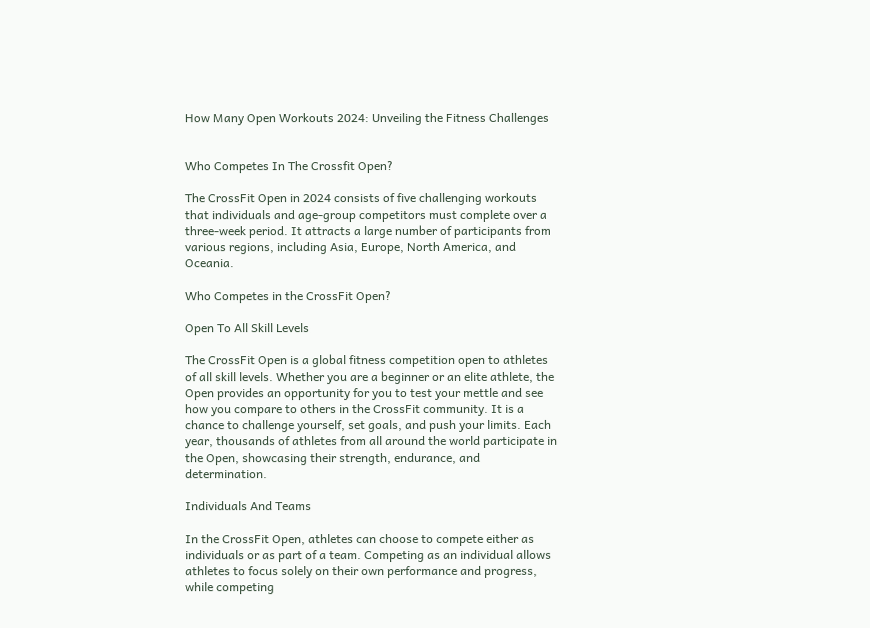How Many Open Workouts 2024: Unveiling the Fitness Challenges


Who Competes In The Crossfit Open?

The CrossFit Open in 2024 consists of five challenging workouts that individuals and age-group competitors must complete over a three-week period. It attracts a large number of participants from various regions, including Asia, Europe, North America, and Oceania.

Who Competes in the CrossFit Open?

Open To All Skill Levels

The CrossFit Open is a global fitness competition open to athletes of all skill levels. Whether you are a beginner or an elite athlete, the Open provides an opportunity for you to test your mettle and see how you compare to others in the CrossFit community. It is a chance to challenge yourself, set goals, and push your limits. Each year, thousands of athletes from all around the world participate in the Open, showcasing their strength, endurance, and determination.

Individuals And Teams

In the CrossFit Open, athletes can choose to compete either as individuals or as part of a team. Competing as an individual allows athletes to focus solely on their own performance and progress, while competing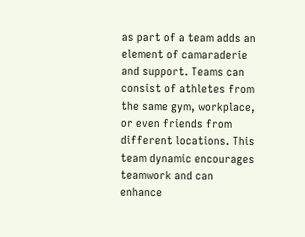as part of a team adds an element of camaraderie and support. Teams can consist of athletes from the same gym, workplace, or even friends from different locations. This team dynamic encourages teamwork and can enhance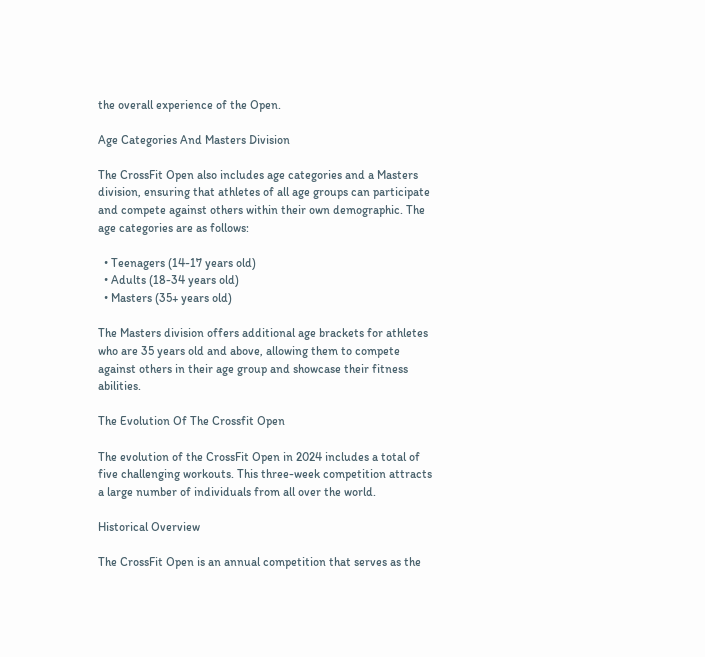the overall experience of the Open.

Age Categories And Masters Division

The CrossFit Open also includes age categories and a Masters division, ensuring that athletes of all age groups can participate and compete against others within their own demographic. The age categories are as follows:

  • Teenagers (14-17 years old)
  • Adults (18-34 years old)
  • Masters (35+ years old)

The Masters division offers additional age brackets for athletes who are 35 years old and above, allowing them to compete against others in their age group and showcase their fitness abilities.

The Evolution Of The Crossfit Open

The evolution of the CrossFit Open in 2024 includes a total of five challenging workouts. This three-week competition attracts a large number of individuals from all over the world.

Historical Overview

The CrossFit Open is an annual competition that serves as the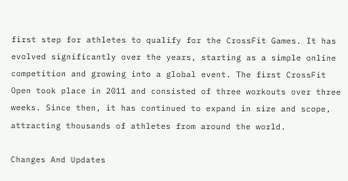first step for athletes to qualify for the CrossFit Games. It has evolved significantly over the years, starting as a simple online competition and growing into a global event. The first CrossFit Open took place in 2011 and consisted of three workouts over three weeks. Since then, it has continued to expand in size and scope, attracting thousands of athletes from around the world.

Changes And Updates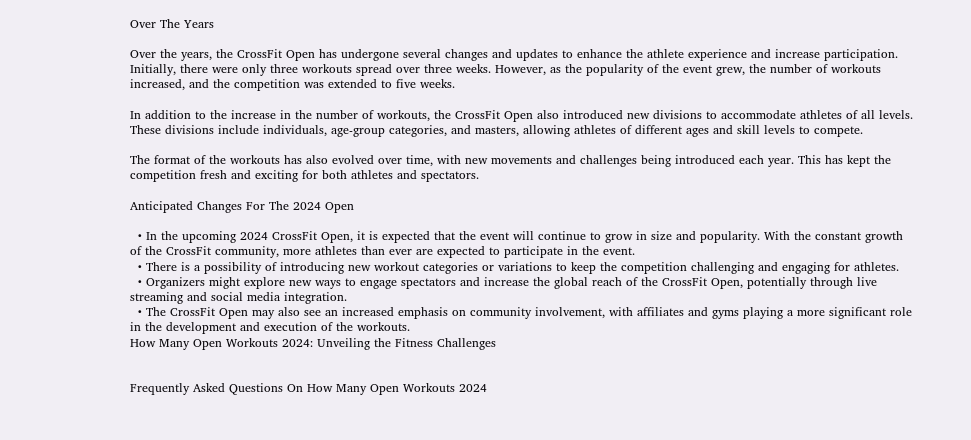Over The Years

Over the years, the CrossFit Open has undergone several changes and updates to enhance the athlete experience and increase participation. Initially, there were only three workouts spread over three weeks. However, as the popularity of the event grew, the number of workouts increased, and the competition was extended to five weeks.

In addition to the increase in the number of workouts, the CrossFit Open also introduced new divisions to accommodate athletes of all levels. These divisions include individuals, age-group categories, and masters, allowing athletes of different ages and skill levels to compete.

The format of the workouts has also evolved over time, with new movements and challenges being introduced each year. This has kept the competition fresh and exciting for both athletes and spectators.

Anticipated Changes For The 2024 Open

  • In the upcoming 2024 CrossFit Open, it is expected that the event will continue to grow in size and popularity. With the constant growth of the CrossFit community, more athletes than ever are expected to participate in the event.
  • There is a possibility of introducing new workout categories or variations to keep the competition challenging and engaging for athletes.
  • Organizers might explore new ways to engage spectators and increase the global reach of the CrossFit Open, potentially through live streaming and social media integration.
  • The CrossFit Open may also see an increased emphasis on community involvement, with affiliates and gyms playing a more significant role in the development and execution of the workouts.
How Many Open Workouts 2024: Unveiling the Fitness Challenges


Frequently Asked Questions On How Many Open Workouts 2024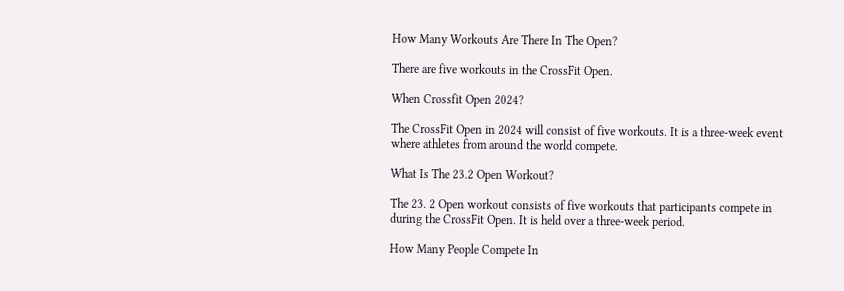How Many Workouts Are There In The Open?

There are five workouts in the CrossFit Open.

When Crossfit Open 2024?

The CrossFit Open in 2024 will consist of five workouts. It is a three-week event where athletes from around the world compete.

What Is The 23.2 Open Workout?

The 23. 2 Open workout consists of five workouts that participants compete in during the CrossFit Open. It is held over a three-week period.

How Many People Compete In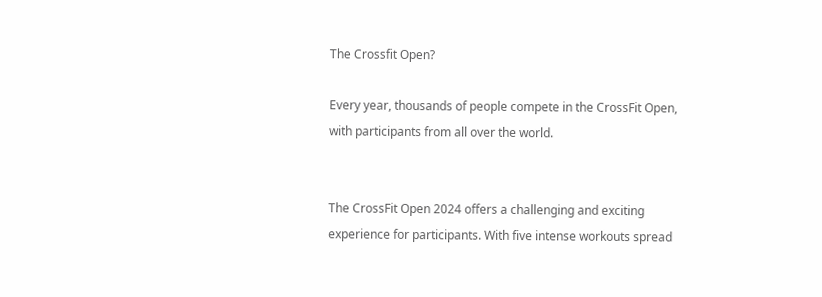The Crossfit Open?

Every year, thousands of people compete in the CrossFit Open, with participants from all over the world.


The CrossFit Open 2024 offers a challenging and exciting experience for participants. With five intense workouts spread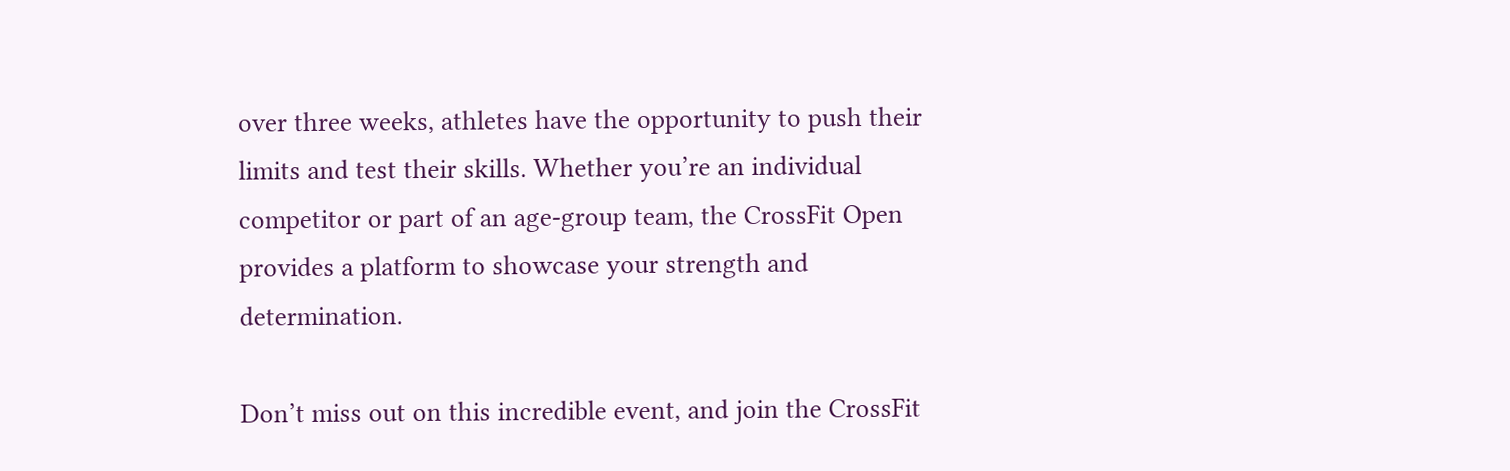over three weeks, athletes have the opportunity to push their limits and test their skills. Whether you’re an individual competitor or part of an age-group team, the CrossFit Open provides a platform to showcase your strength and determination.

Don’t miss out on this incredible event, and join the CrossFit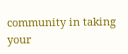community in taking your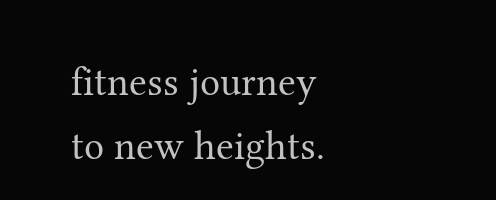fitness journey to new heights.